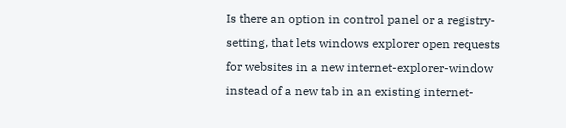Is there an option in control panel or a registry-setting, that lets windows explorer open requests for websites in a new internet-explorer-window instead of a new tab in an existing internet-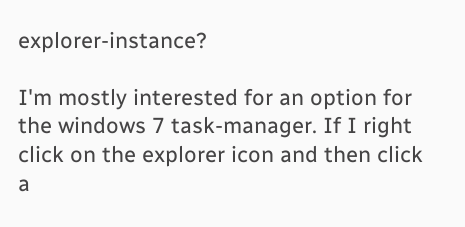explorer-instance?

I'm mostly interested for an option for the windows 7 task-manager. If I right click on the explorer icon and then click a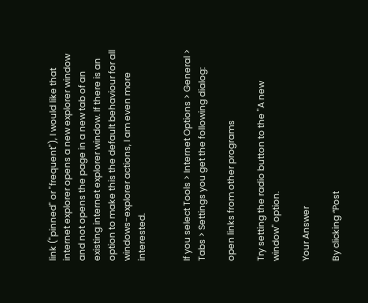link ("pinned" or "frequent"), I would like that internet explorer opens a new explorer window and not opens the page in a new tab of an existing internet explorer window. If there is an option to make this the default behaviour for all windows-explorer actions, I am even more interested.


If you select Tools > Internet Options > General > Tabs > Settings you get the following dialog:

open links from other programs

Try setting the radio button to the "A new window" option.

Your Answer

By clicking “Post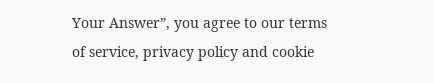Your Answer”, you agree to our terms of service, privacy policy and cookie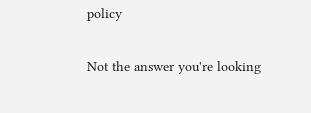policy

Not the answer you're looking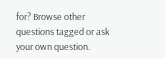for? Browse other questions tagged or ask your own question.